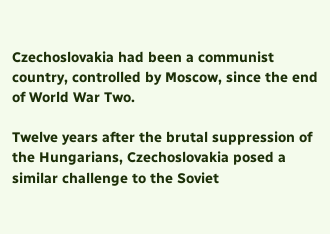Czechoslovakia had been a communist country, controlled by Moscow, since the end of World War Two.

Twelve years after the brutal suppression of the Hungarians, Czechoslovakia posed a similar challenge to the Soviet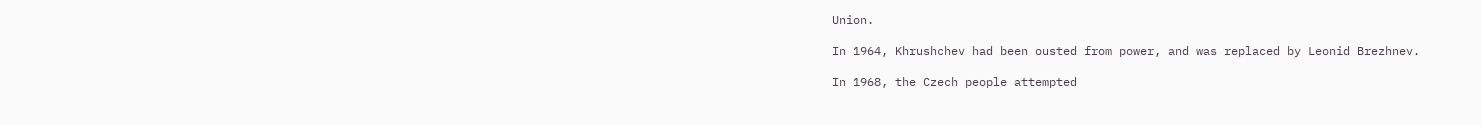Union.

In 1964, Khrushchev had been ousted from power, and was replaced by Leonid Brezhnev.

In 1968, the Czech people attempted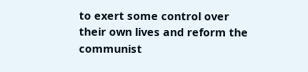to exert some control over their own lives and reform the communist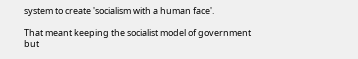system to create 'socialism with a human face'.

That meant keeping the socialist model of government but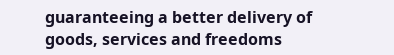guaranteeing a better delivery of goods, services and freedoms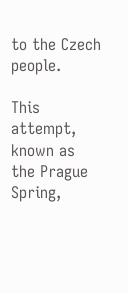to the Czech people.

This attempt, known as the Prague Spring,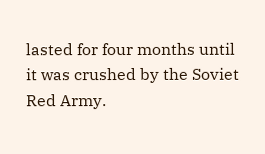lasted for four months until it was crushed by the Soviet Red Army.